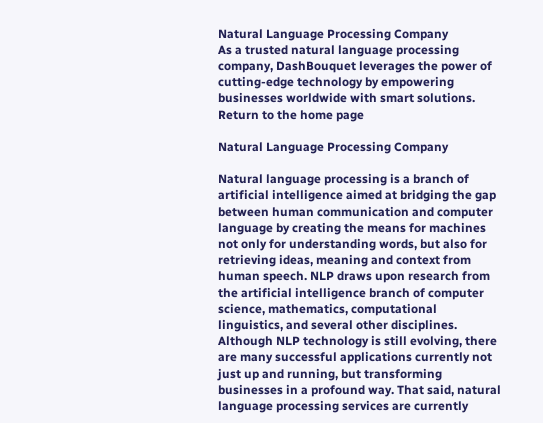Natural Language Processing Company
As a trusted natural language processing company, DashBouquet leverages the power of cutting-edge technology by empowering businesses worldwide with smart solutions.
Return to the home page

Natural Language Processing Company

Natural language processing is a branch of artificial intelligence aimed at bridging the gap between human communication and computer language by creating the means for machines not only for understanding words, but also for retrieving ideas, meaning and context from human speech. NLP draws upon research from the artificial intelligence branch of computer science, mathematics, computational linguistics, and several other disciplines. Although NLP technology is still evolving, there are many successful applications currently not just up and running, but transforming businesses in a profound way. That said, natural language processing services are currently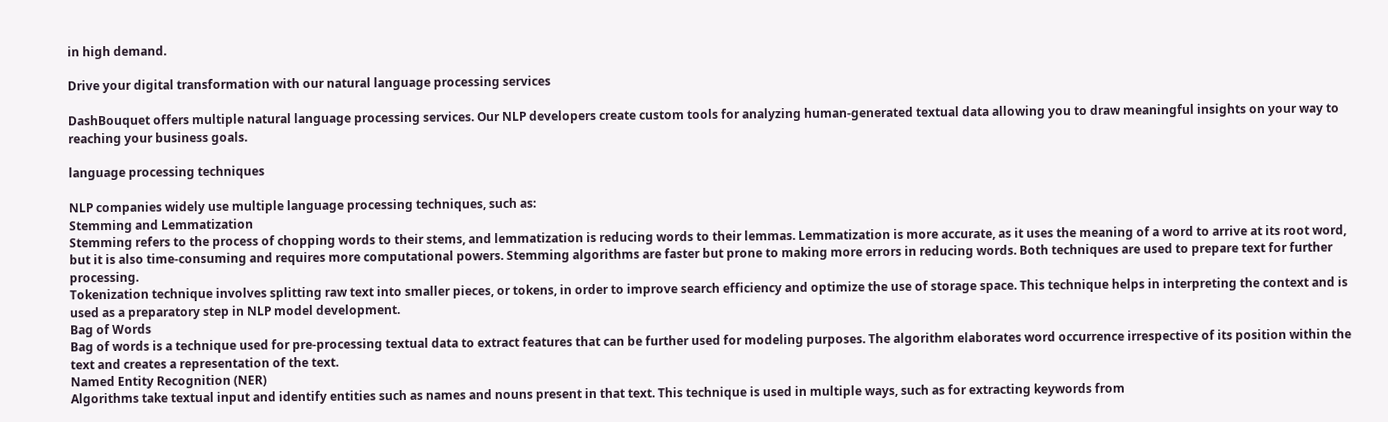in high demand.

Drive your digital transformation with our natural language processing services

DashBouquet offers multiple natural language processing services. Our NLP developers create custom tools for analyzing human-generated textual data allowing you to draw meaningful insights on your way to reaching your business goals.

language processing techniques

NLP companies widely use multiple language processing techniques, such as:
Stemming and Lemmatization
Stemming refers to the process of chopping words to their stems, and lemmatization is reducing words to their lemmas. Lemmatization is more accurate, as it uses the meaning of a word to arrive at its root word, but it is also time-consuming and requires more computational powers. Stemming algorithms are faster but prone to making more errors in reducing words. Both techniques are used to prepare text for further processing.
Tokenization technique involves splitting raw text into smaller pieces, or tokens, in order to improve search efficiency and optimize the use of storage space. This technique helps in interpreting the context and is used as a preparatory step in NLP model development.
Bag of Words
Bag of words is a technique used for pre-processing textual data to extract features that can be further used for modeling purposes. The algorithm elaborates word occurrence irrespective of its position within the text and creates a representation of the text.
Named Entity Recognition (NER)
Algorithms take textual input and identify entities such as names and nouns present in that text. This technique is used in multiple ways, such as for extracting keywords from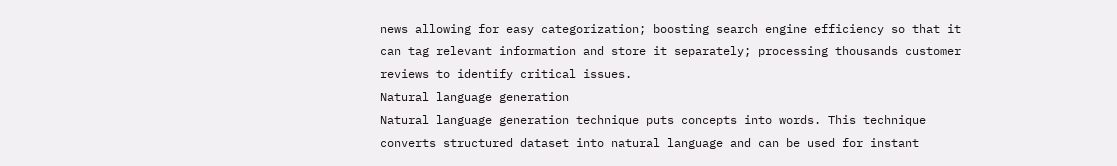news allowing for easy categorization; boosting search engine efficiency so that it can tag relevant information and store it separately; processing thousands customer reviews to identify critical issues.
Natural language generation
Natural language generation technique puts concepts into words. This technique converts structured dataset into natural language and can be used for instant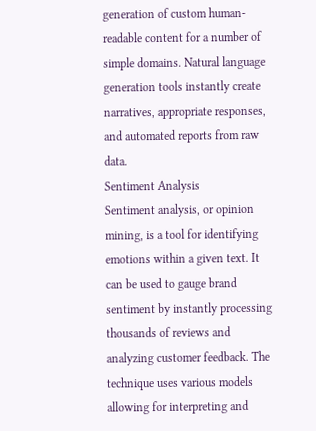generation of custom human-readable content for a number of simple domains. Natural language generation tools instantly create narratives, appropriate responses, and automated reports from raw data.
Sentiment Analysis
Sentiment analysis, or opinion mining, is a tool for identifying emotions within a given text. It can be used to gauge brand sentiment by instantly processing thousands of reviews and analyzing customer feedback. The technique uses various models allowing for interpreting and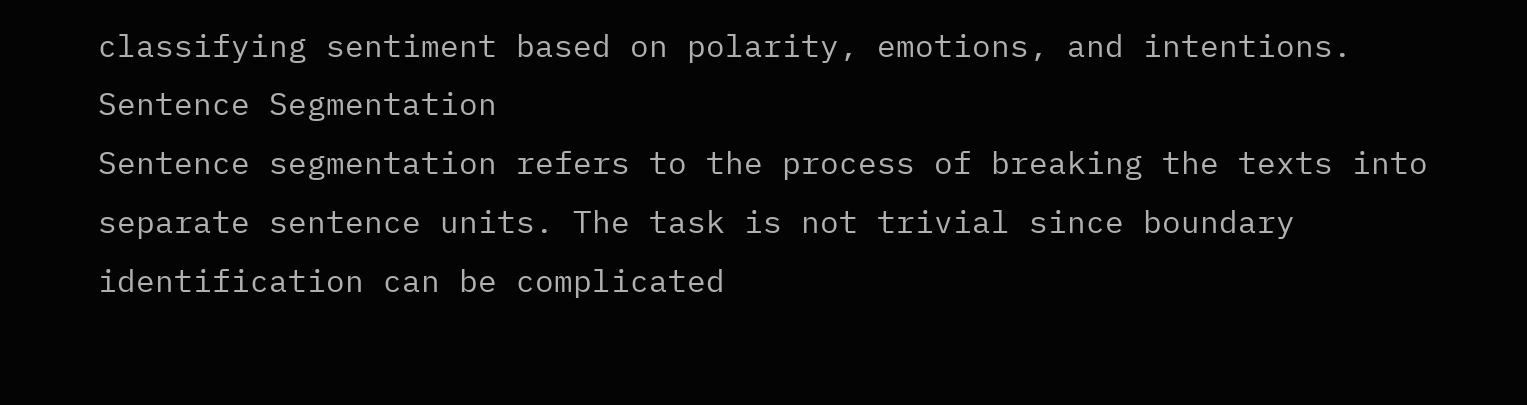classifying sentiment based on polarity, emotions, and intentions.
Sentence Segmentation
Sentence segmentation refers to the process of breaking the texts into separate sentence units. The task is not trivial since boundary identification can be complicated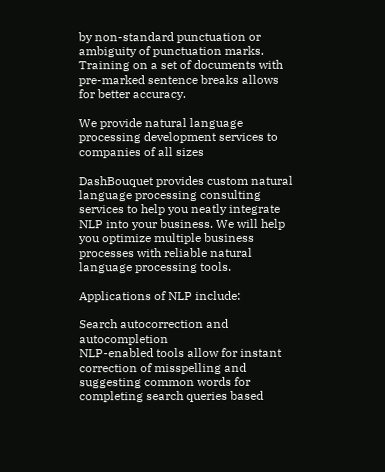by non-standard punctuation or ambiguity of punctuation marks. Training on a set of documents with pre-marked sentence breaks allows for better accuracy.

We provide natural language processing development services to companies of all sizes

DashBouquet provides custom natural language processing consulting services to help you neatly integrate NLP into your business. We will help you optimize multiple business processes with reliable natural language processing tools.

Applications of NLP include:

Search autocorrection and autocompletion
NLP-enabled tools allow for instant correction of misspelling and suggesting common words for completing search queries based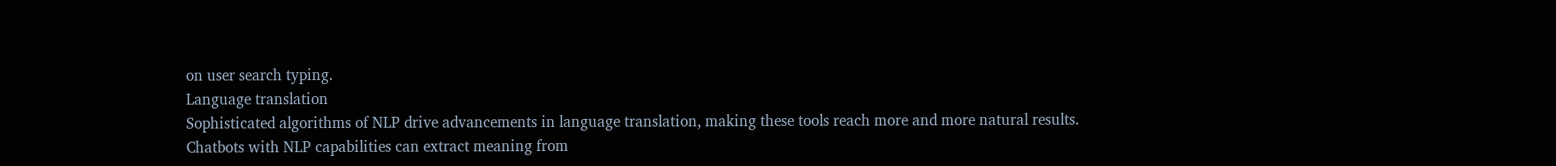on user search typing.
Language translation
Sophisticated algorithms of NLP drive advancements in language translation, making these tools reach more and more natural results.
Chatbots with NLP capabilities can extract meaning from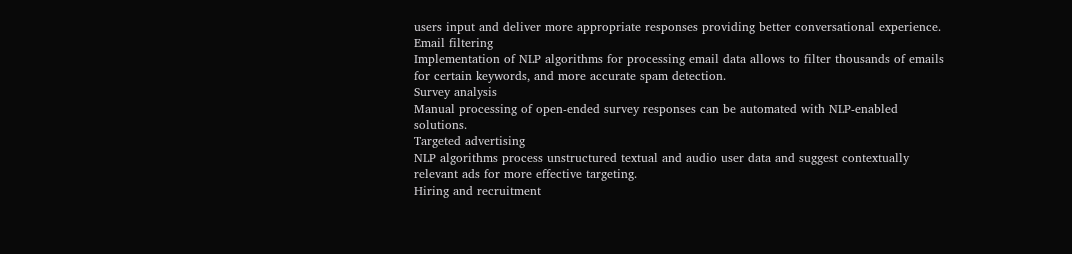users input and deliver more appropriate responses providing better conversational experience.
Email filtering
Implementation of NLP algorithms for processing email data allows to filter thousands of emails for certain keywords, and more accurate spam detection.
Survey analysis
Manual processing of open-ended survey responses can be automated with NLP-enabled solutions.
Targeted advertising
NLP algorithms process unstructured textual and audio user data and suggest contextually relevant ads for more effective targeting.
Hiring and recruitment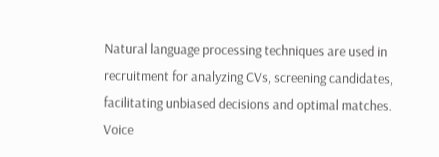Natural language processing techniques are used in recruitment for analyzing CVs, screening candidates, facilitating unbiased decisions and optimal matches.
Voice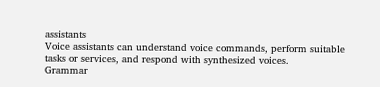assistants
Voice assistants can understand voice commands, perform suitable tasks or services, and respond with synthesized voices.
Grammar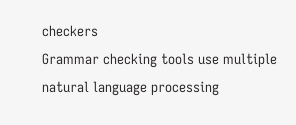checkers
Grammar checking tools use multiple natural language processing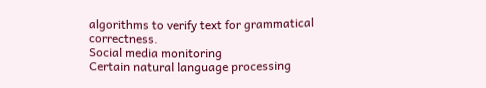algorithms to verify text for grammatical correctness.
Social media monitoring
Certain natural language processing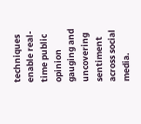techniques enable real-time public opinion gauging and uncovering sentiment across social media.